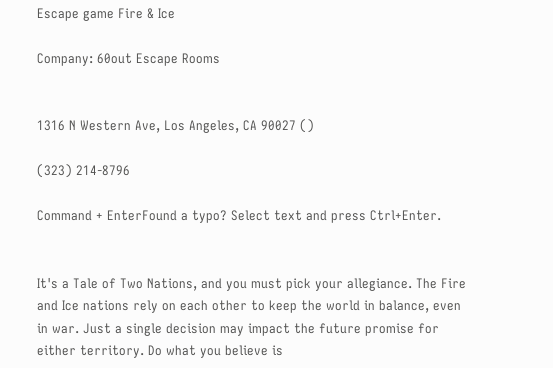Escape game Fire & Ice

Company: 60out Escape Rooms


1316 N Western Ave, Los Angeles, CA 90027 ()

(323) 214-8796

Command + EnterFound a typo? Select text and press Ctrl+Enter.


It's a Tale of Two Nations, and you must pick your allegiance. The Fire and Ice nations rely on each other to keep the world in balance, even in war. Just a single decision may impact the future promise for either territory. Do what you believe is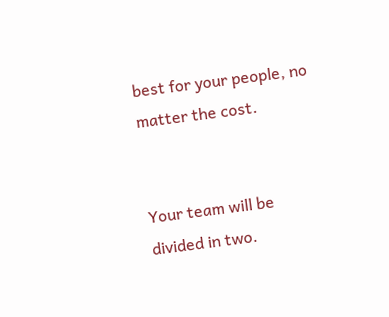best for your people, no matter the cost.


Your team will be divided in two.